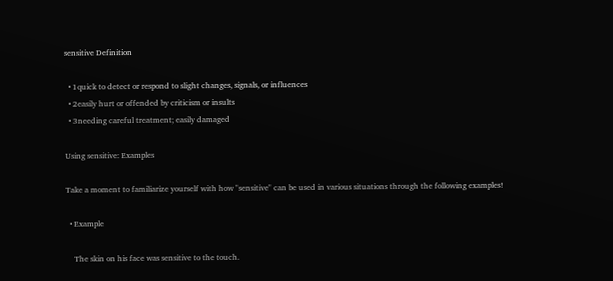sensitive Definition

  • 1quick to detect or respond to slight changes, signals, or influences
  • 2easily hurt or offended by criticism or insults
  • 3needing careful treatment; easily damaged

Using sensitive: Examples

Take a moment to familiarize yourself with how "sensitive" can be used in various situations through the following examples!

  • Example

    The skin on his face was sensitive to the touch.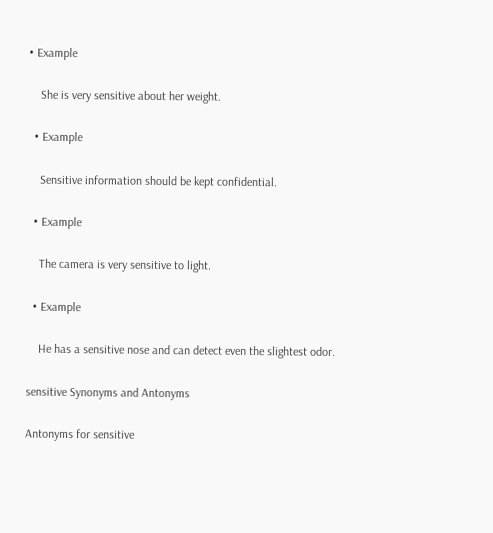• Example

    She is very sensitive about her weight.

  • Example

    Sensitive information should be kept confidential.

  • Example

    The camera is very sensitive to light.

  • Example

    He has a sensitive nose and can detect even the slightest odor.

sensitive Synonyms and Antonyms

Antonyms for sensitive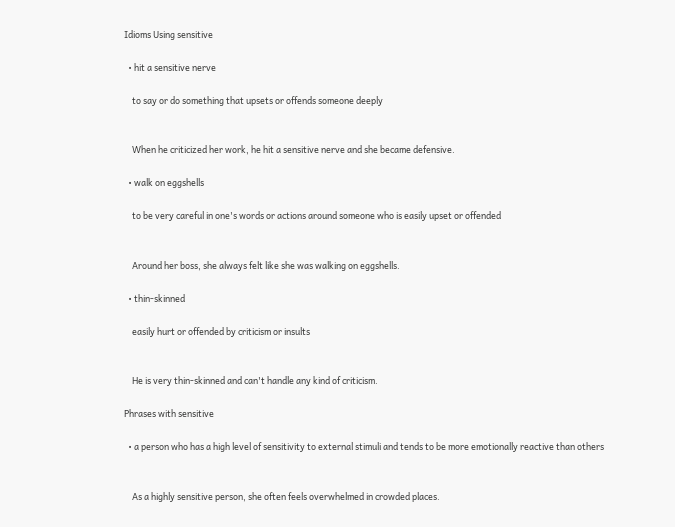Idioms Using sensitive

  • hit a sensitive nerve

    to say or do something that upsets or offends someone deeply


    When he criticized her work, he hit a sensitive nerve and she became defensive.

  • walk on eggshells

    to be very careful in one's words or actions around someone who is easily upset or offended


    Around her boss, she always felt like she was walking on eggshells.

  • thin-skinned

    easily hurt or offended by criticism or insults


    He is very thin-skinned and can't handle any kind of criticism.

Phrases with sensitive

  • a person who has a high level of sensitivity to external stimuli and tends to be more emotionally reactive than others


    As a highly sensitive person, she often feels overwhelmed in crowded places.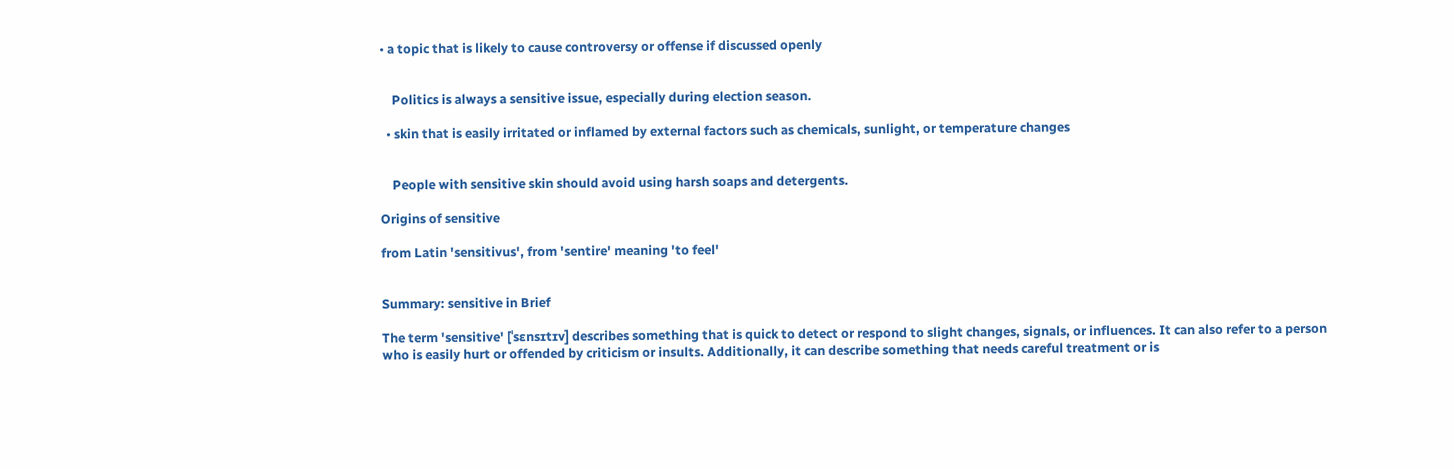• a topic that is likely to cause controversy or offense if discussed openly


    Politics is always a sensitive issue, especially during election season.

  • skin that is easily irritated or inflamed by external factors such as chemicals, sunlight, or temperature changes


    People with sensitive skin should avoid using harsh soaps and detergents.

Origins of sensitive

from Latin 'sensitivus', from 'sentire' meaning 'to feel'


Summary: sensitive in Brief

The term 'sensitive' [ˈsɛnsɪtɪv] describes something that is quick to detect or respond to slight changes, signals, or influences. It can also refer to a person who is easily hurt or offended by criticism or insults. Additionally, it can describe something that needs careful treatment or is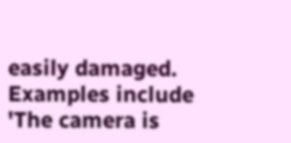easily damaged. Examples include 'The camera is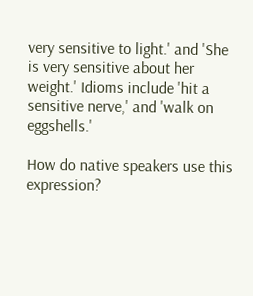very sensitive to light.' and 'She is very sensitive about her weight.' Idioms include 'hit a sensitive nerve,' and 'walk on eggshells.'

How do native speakers use this expression?